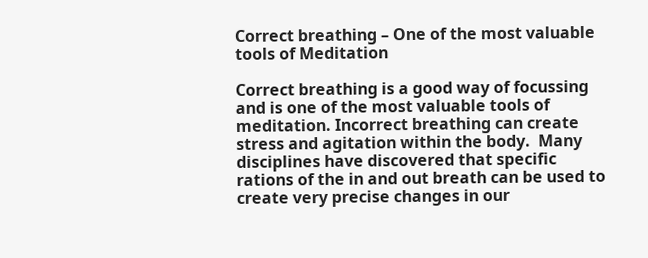Correct breathing – One of the most valuable tools of Meditation

Correct breathing is a good way of focussing and is one of the most valuable tools of meditation. Incorrect breathing can create stress and agitation within the body.  Many disciplines have discovered that specific rations of the in and out breath can be used to create very precise changes in our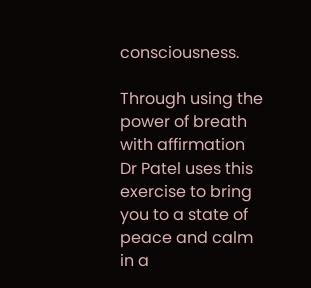consciousness.

Through using the power of breath with affirmation Dr Patel uses this exercise to bring you to a state of peace and calm in a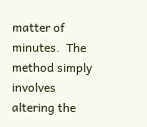matter of minutes.  The method simply involves altering the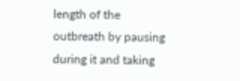length of the outbreath by pausing during it and taking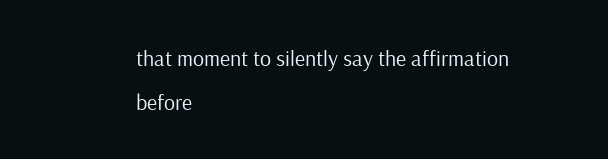that moment to silently say the affirmation before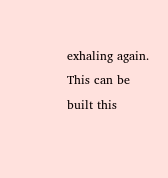exhaling again. This can be built this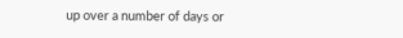up over a number of days or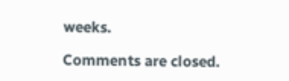weeks.

Comments are closed.